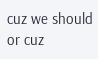cuz we should or cuz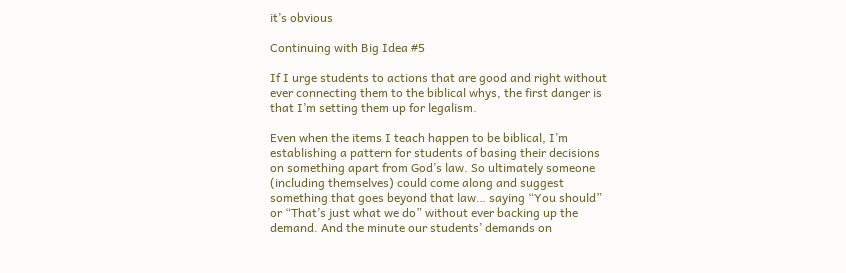it’s obvious

Continuing with Big Idea #5

If I urge students to actions that are good and right without ever connecting them to the biblical whys, the first danger is that I’m setting them up for legalism.

Even when the items I teach happen to be biblical, I’m establishing a pattern for students of basing their decisions on something apart from God’s law. So ultimately someone (including themselves) could come along and suggest something that goes beyond that law… saying “You should” or “That’s just what we do” without ever backing up the demand. And the minute our students’ demands on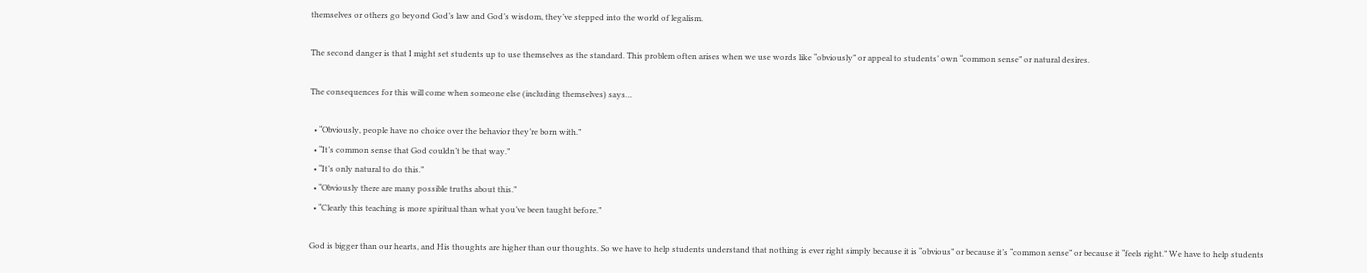themselves or others go beyond God’s law and God’s wisdom, they’ve stepped into the world of legalism.

The second danger is that I might set students up to use themselves as the standard. This problem often arises when we use words like “obviously” or appeal to students’ own “common sense” or natural desires.

The consequences for this will come when someone else (including themselves) says…

  • “Obviously, people have no choice over the behavior they’re born with.”
  • “It’s common sense that God couldn’t be that way.”
  • “It’s only natural to do this.”
  • “Obviously there are many possible truths about this.”
  • “Clearly this teaching is more spiritual than what you’ve been taught before.”

God is bigger than our hearts, and His thoughts are higher than our thoughts. So we have to help students understand that nothing is ever right simply because it is “obvious” or because it’s “common sense” or because it “feels right.” We have to help students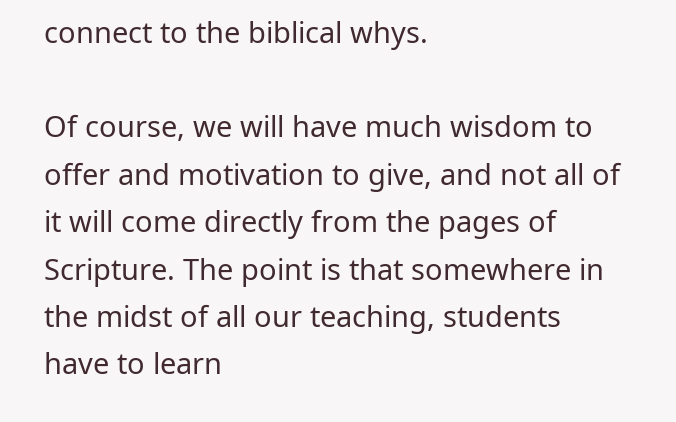connect to the biblical whys.

Of course, we will have much wisdom to offer and motivation to give, and not all of it will come directly from the pages of Scripture. The point is that somewhere in the midst of all our teaching, students have to learn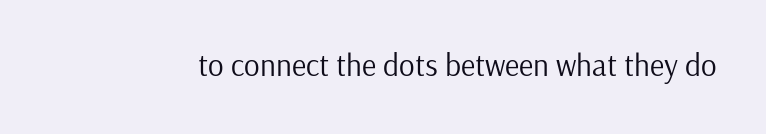to connect the dots between what they do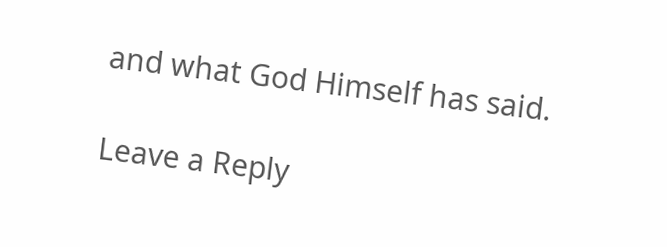and what God Himself has said.

Leave a Reply